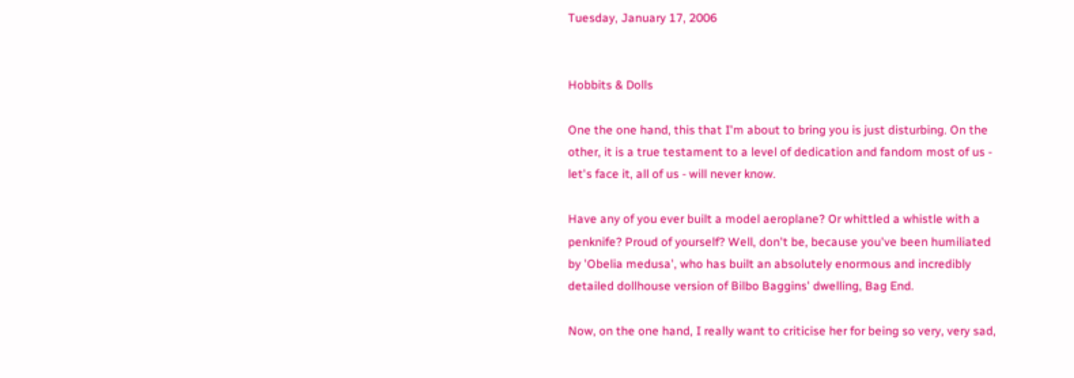Tuesday, January 17, 2006


Hobbits & Dolls

One the one hand, this that I'm about to bring you is just disturbing. On the other, it is a true testament to a level of dedication and fandom most of us - let's face it, all of us - will never know.

Have any of you ever built a model aeroplane? Or whittled a whistle with a penknife? Proud of yourself? Well, don't be, because you've been humiliated by 'Obelia medusa', who has built an absolutely enormous and incredibly detailed dollhouse version of Bilbo Baggins' dwelling, Bag End.

Now, on the one hand, I really want to criticise her for being so very, very sad,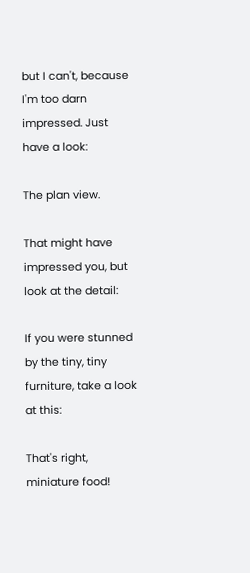but I can't, because I'm too darn impressed. Just have a look:

The plan view.

That might have impressed you, but look at the detail:

If you were stunned by the tiny, tiny furniture, take a look at this:

That's right, miniature food!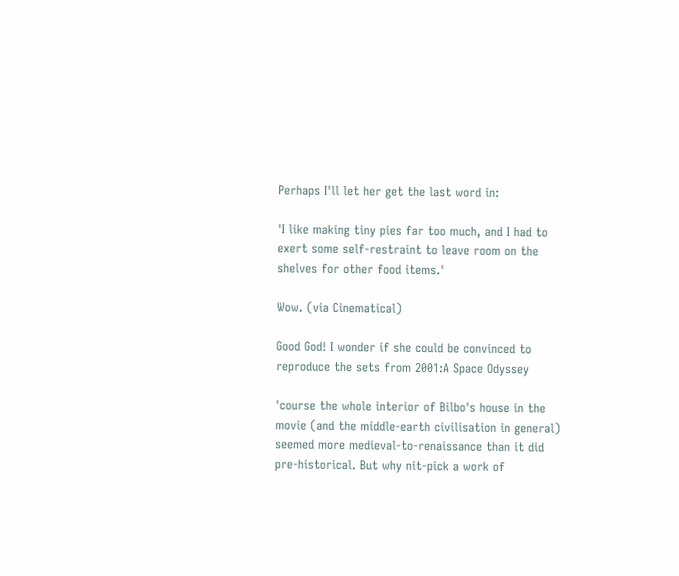Perhaps I'll let her get the last word in:

'I like making tiny pies far too much, and I had to exert some self-restraint to leave room on the shelves for other food items.'

Wow. (via Cinematical)

Good God! I wonder if she could be convinced to reproduce the sets from 2001:A Space Odyssey

'course the whole interior of Bilbo's house in the movie (and the middle-earth civilisation in general) seemed more medieval-to-renaissance than it did pre-historical. But why nit-pick a work of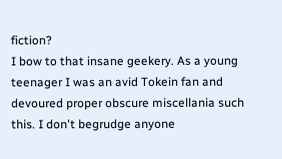fiction?
I bow to that insane geekery. As a young teenager I was an avid Tokein fan and devoured proper obscure miscellania such this. I don't begrudge anyone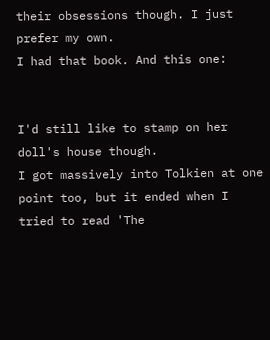their obsessions though. I just prefer my own.
I had that book. And this one:


I'd still like to stamp on her doll's house though.
I got massively into Tolkien at one point too, but it ended when I tried to read 'The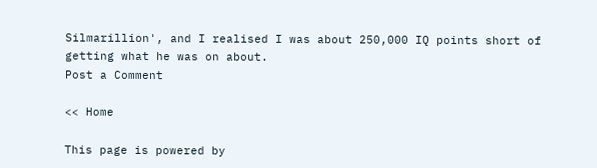Silmarillion', and I realised I was about 250,000 IQ points short of getting what he was on about.
Post a Comment

<< Home

This page is powered by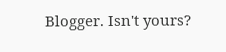Blogger. Isn't yours?